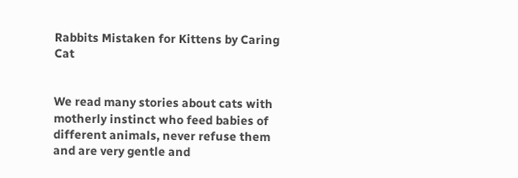Rabbits Mistaken for Kittens by Caring Cat


We read many stories about cats with motherly instinct who feed babies of different animals, never refuse them and are very gentle and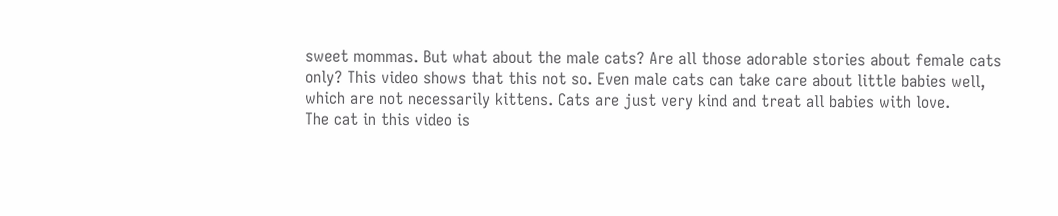sweet mommas. But what about the male cats? Are all those adorable stories about female cats only? This video shows that this not so. Even male cats can take care about little babies well, which are not necessarily kittens. Cats are just very kind and treat all babies with love.
The cat in this video is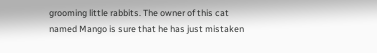grooming little rabbits. The owner of this cat named Mango is sure that he has just mistaken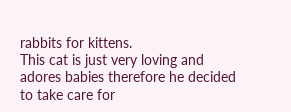rabbits for kittens.
This cat is just very loving and adores babies therefore he decided to take care for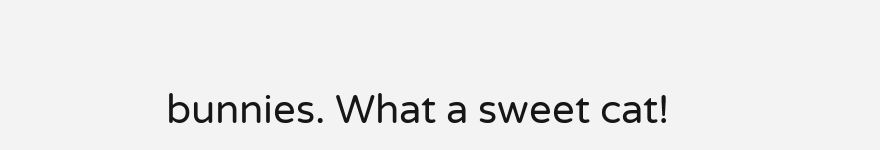bunnies. What a sweet cat!